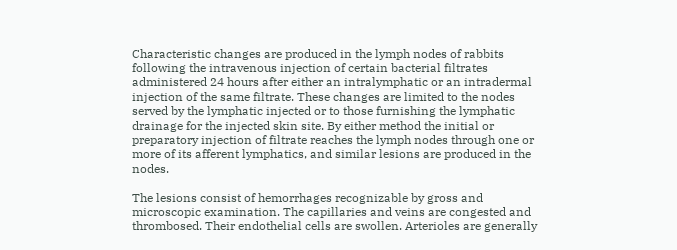Characteristic changes are produced in the lymph nodes of rabbits following the intravenous injection of certain bacterial filtrates administered 24 hours after either an intralymphatic or an intradermal injection of the same filtrate. These changes are limited to the nodes served by the lymphatic injected or to those furnishing the lymphatic drainage for the injected skin site. By either method the initial or preparatory injection of filtrate reaches the lymph nodes through one or more of its afferent lymphatics, and similar lesions are produced in the nodes.

The lesions consist of hemorrhages recognizable by gross and microscopic examination. The capillaries and veins are congested and thrombosed. Their endothelial cells are swollen. Arterioles are generally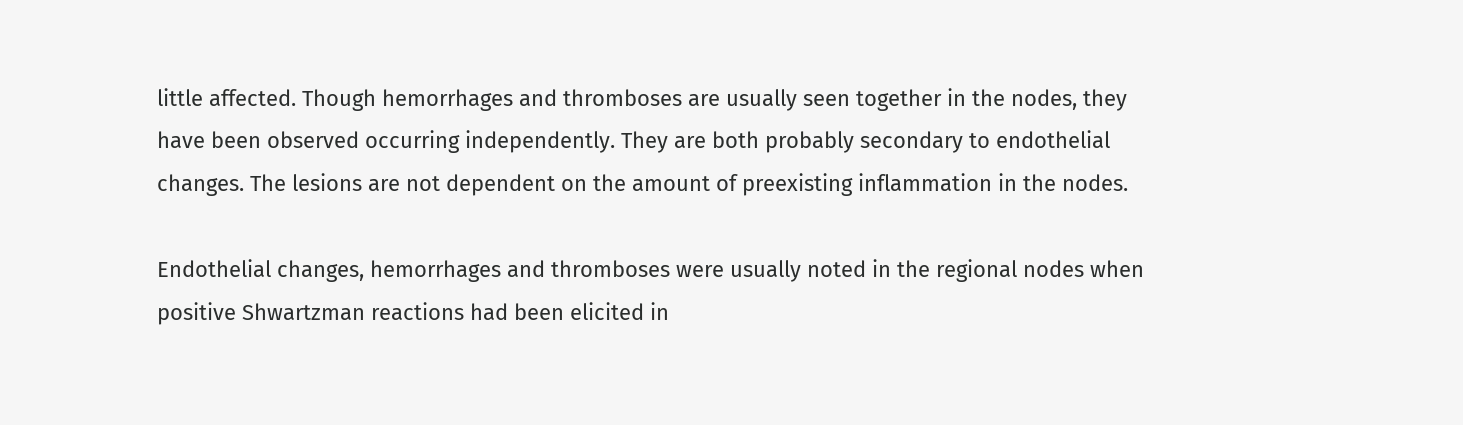little affected. Though hemorrhages and thromboses are usually seen together in the nodes, they have been observed occurring independently. They are both probably secondary to endothelial changes. The lesions are not dependent on the amount of preexisting inflammation in the nodes.

Endothelial changes, hemorrhages and thromboses were usually noted in the regional nodes when positive Shwartzman reactions had been elicited in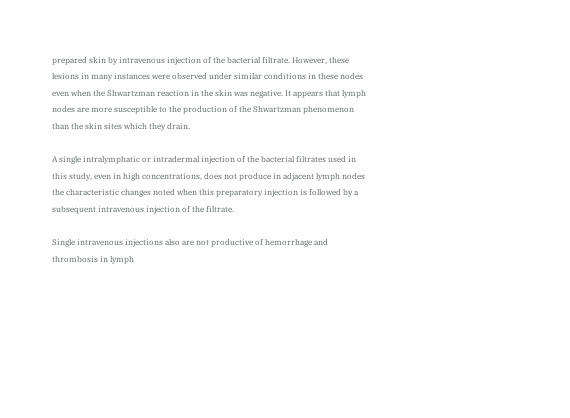prepared skin by intravenous injection of the bacterial filtrate. However, these lesions in many instances were observed under similar conditions in these nodes even when the Shwartzman reaction in the skin was negative. It appears that lymph nodes are more susceptible to the production of the Shwartzman phenomenon than the skin sites which they drain.

A single intralymphatic or intradermal injection of the bacterial filtrates used in this study, even in high concentrations, does not produce in adjacent lymph nodes the characteristic changes noted when this preparatory injection is followed by a subsequent intravenous injection of the filtrate.

Single intravenous injections also are not productive of hemorrhage and thrombosis in lymph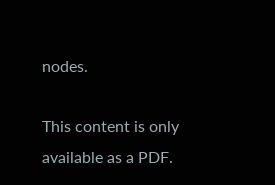nodes.

This content is only available as a PDF.